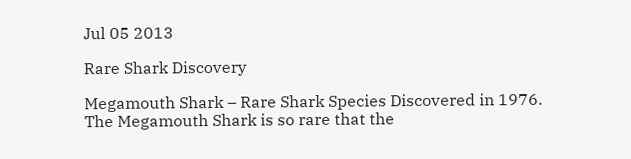Jul 05 2013

Rare Shark Discovery

Megamouth Shark – Rare Shark Species Discovered in 1976. The Megamouth Shark is so rare that the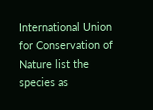International Union for Conservation of Nature list the species as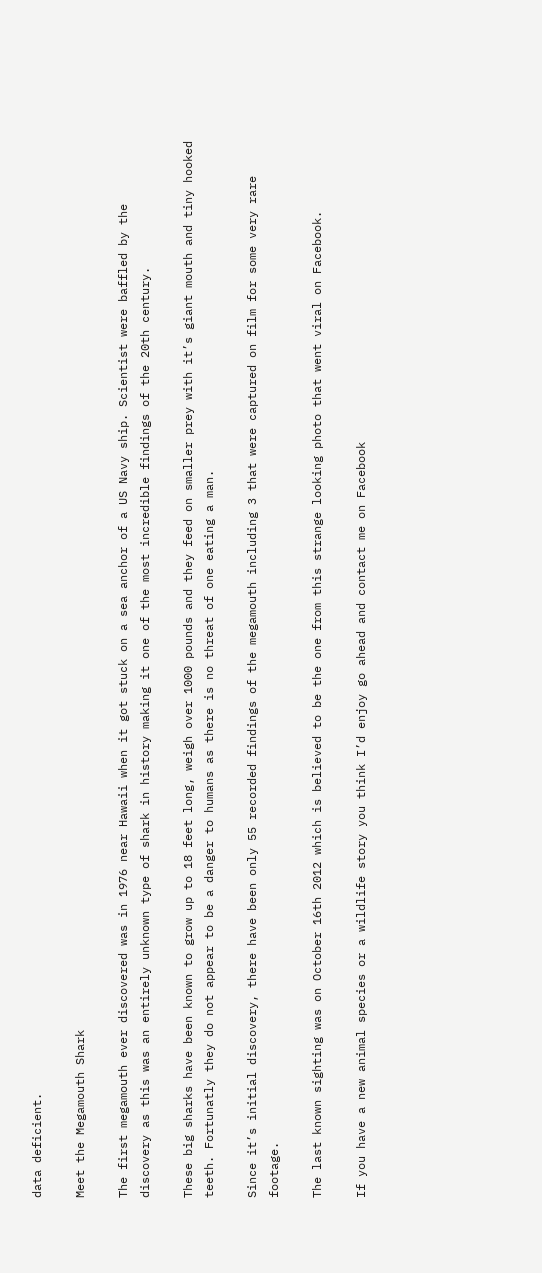data deficient.

Meet the Megamouth Shark

The first megamouth ever discovered was in 1976 near Hawaii when it got stuck on a sea anchor of a US Navy ship. Scientist were baffled by the discovery as this was an entirely unknown type of shark in history making it one of the most incredible findings of the 20th century.

These big sharks have been known to grow up to 18 feet long, weigh over 1000 pounds and they feed on smaller prey with it’s giant mouth and tiny hooked teeth. Fortunatly they do not appear to be a danger to humans as there is no threat of one eating a man.

Since it’s initial discovery, there have been only 55 recorded findings of the megamouth including 3 that were captured on film for some very rare footage.

The last known sighting was on October 16th 2012 which is believed to be the one from this strange looking photo that went viral on Facebook.

If you have a new animal species or a wildlife story you think I’d enjoy go ahead and contact me on Facebook